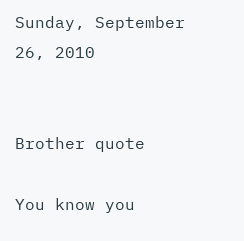Sunday, September 26, 2010


Brother quote

You know you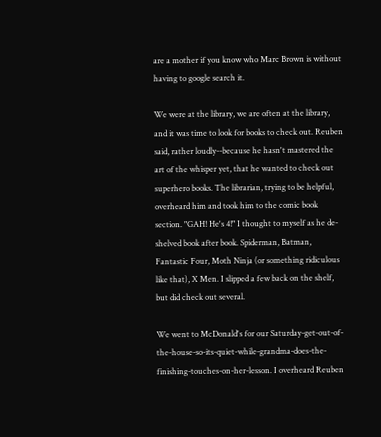are a mother if you know who Marc Brown is without having to google search it.

We were at the library, we are often at the library, and it was time to look for books to check out. Reuben said, rather loudly--because he hasn't mastered the art of the whisper yet, that he wanted to check out superhero books. The librarian, trying to be helpful, overheard him and took him to the comic book section. "GAH! He's 4!" I thought to myself as he de-shelved book after book. Spiderman, Batman, Fantastic Four, Moth Ninja (or something ridiculous like that), X Men. I slipped a few back on the shelf, but did check out several.

We went to McDonald's for our Saturday-get-out-of-the-house-so-its-quiet-while-grandma-does-the-finishing-touches-on-her-lesson. I overheard Reuben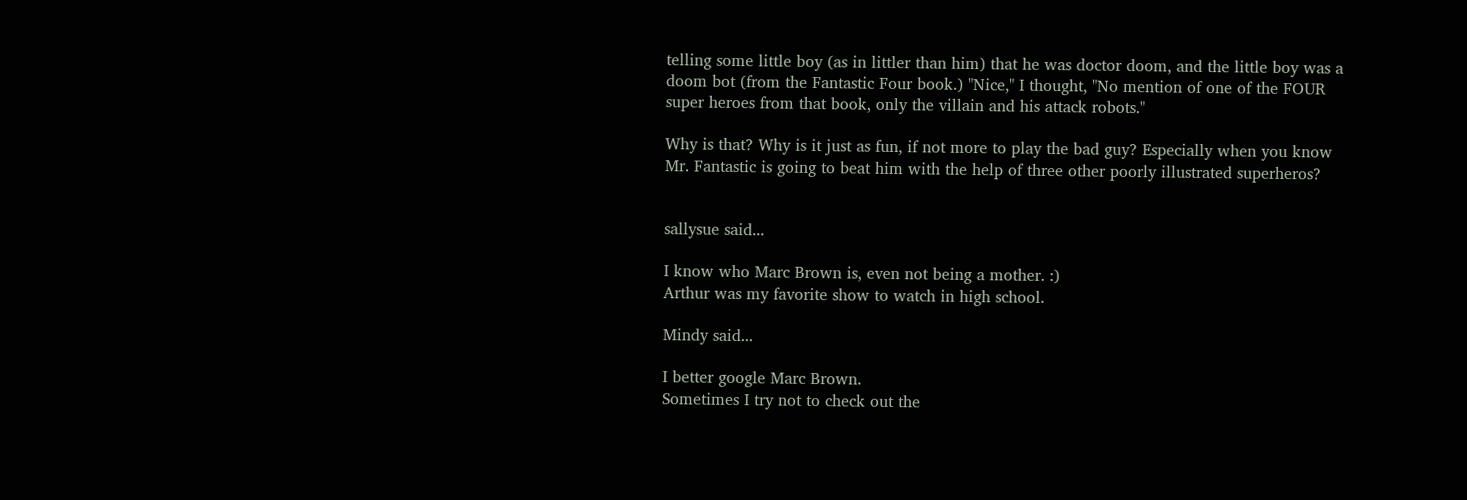telling some little boy (as in littler than him) that he was doctor doom, and the little boy was a doom bot (from the Fantastic Four book.) "Nice," I thought, "No mention of one of the FOUR super heroes from that book, only the villain and his attack robots."

Why is that? Why is it just as fun, if not more to play the bad guy? Especially when you know Mr. Fantastic is going to beat him with the help of three other poorly illustrated superheros?


sallysue said...

I know who Marc Brown is, even not being a mother. :)
Arthur was my favorite show to watch in high school.

Mindy said...

I better google Marc Brown.
Sometimes I try not to check out the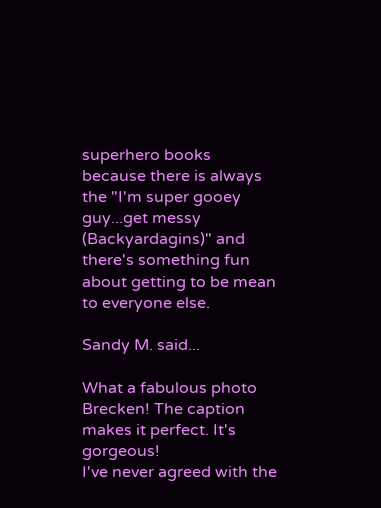superhero books because there is always the "I'm super gooey guy...get messy (Backyardagins)" and there's something fun about getting to be mean to everyone else.

Sandy M. said...

What a fabulous photo Brecken! The caption makes it perfect. It's gorgeous!
I've never agreed with the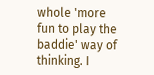whole 'more fun to play the baddie' way of thinking. I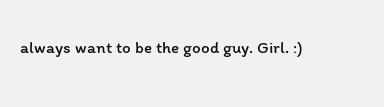always want to be the good guy. Girl. :)